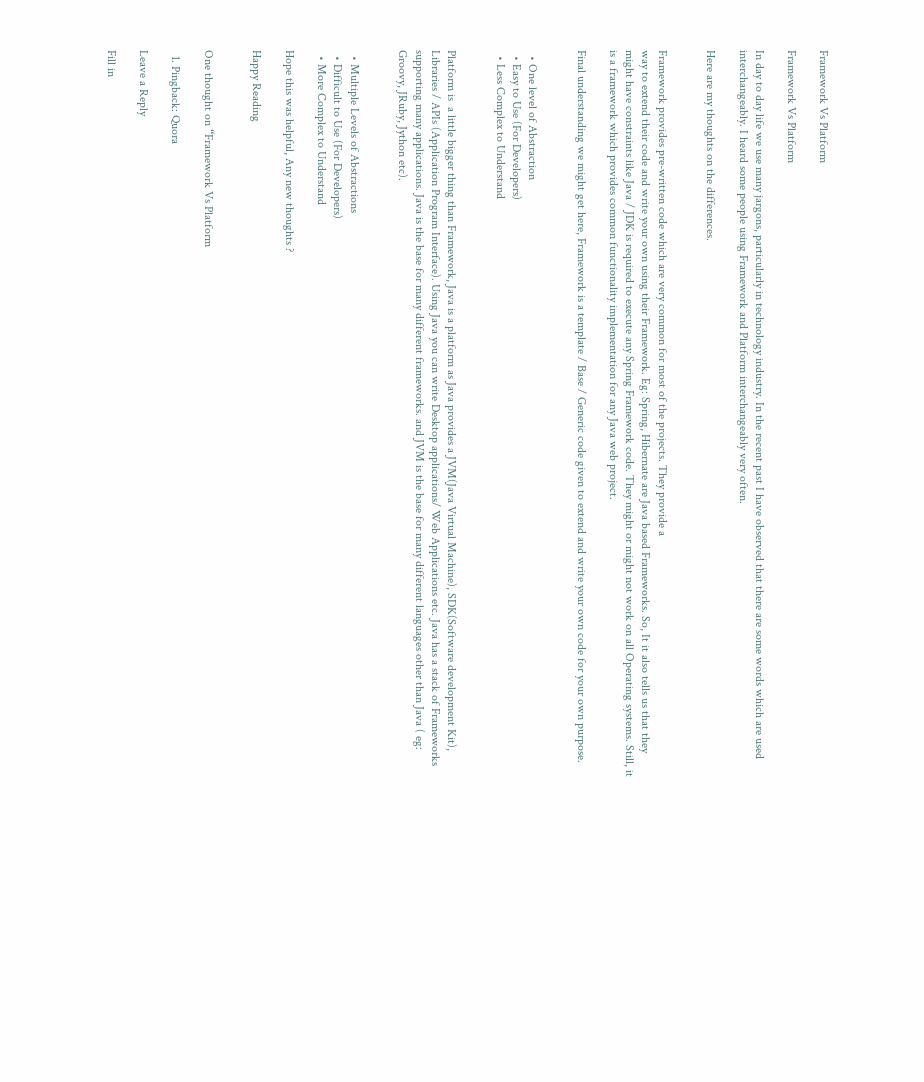Framework Vs Platform

Framework Vs Platform

In day to day life we use many jargons, particularly in technology industry. In the recent past I have observed that there are some words which are used interchangeably. I heard some people using Framework and Platform interchangeably very often.

Here are my thoughts on the differences.


Framework provides pre-written code which are very common for most of the projects. They provide a
way to extend their code and write your own using their Framework. Eg: Spring, Hibernate are Java based Frameworks. So, It it also tells us that they might have constraints like Java / JDK is required to execute any Spring Framework code. They might or might not work on all Operating systems. Still, it is a framework which provides common functionality implementation for any Java web project.

Final understanding we might get here, Framework is a template / Base / Generic code given to extend and write your own code for your own purpose.


  • One level of Abstraction
  • Easy to Use (For Developers)
  • Less Complex to Understand


Platform is  a little bigger thing than Framework, Java is a platform as Java provides a JVM(Java Virtual Machine), SDK(Software development Kit), Libraries / APIs (Application Program Interface). Using Java you can write Desktop applications/ Web Applications etc. Java has a stack of Frameworks supporting many applications. Java is the base for many different frameworks. and JVM is the base for many different languages other than Java ( eg: Groovy, JRuby, Jython etc).


  • Multiple Levels of Abstractions
  • Difficult to Use (For Developers)
  • More Complex to Understand

Hope this was helpful, Any new thoughts ?

Happy Reading


One thought on “Framework Vs Platform

  1. Pingback: Quora

Leave a Reply

Fill in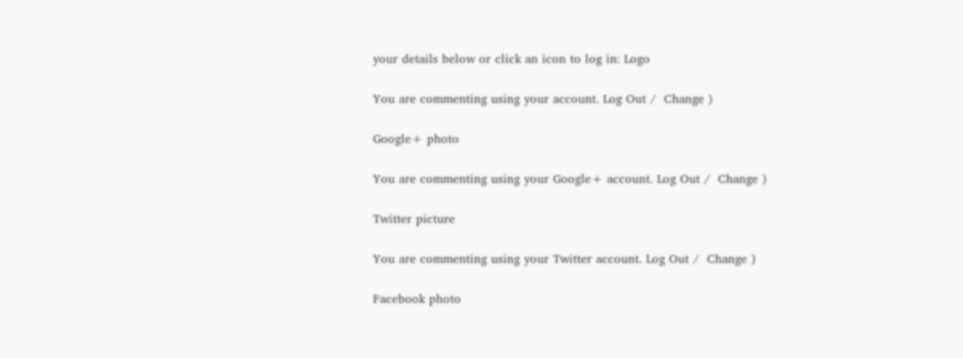your details below or click an icon to log in: Logo

You are commenting using your account. Log Out /  Change )

Google+ photo

You are commenting using your Google+ account. Log Out /  Change )

Twitter picture

You are commenting using your Twitter account. Log Out /  Change )

Facebook photo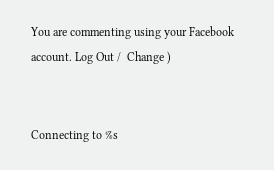You are commenting using your Facebook account. Log Out /  Change )


Connecting to %s